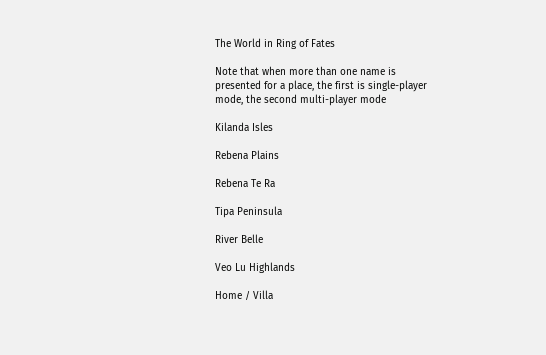The World in Ring of Fates

Note that when more than one name is presented for a place, the first is single-player mode, the second multi-player mode

Kilanda Isles

Rebena Plains

Rebena Te Ra

Tipa Peninsula

River Belle

Veo Lu Highlands

Home / Villa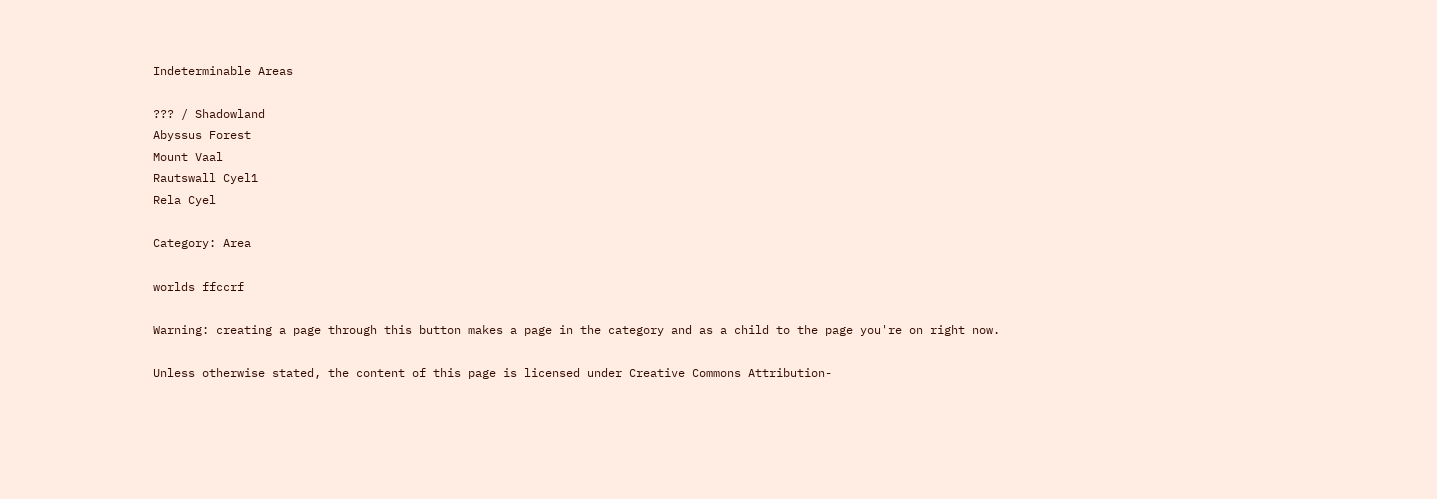Indeterminable Areas

??? / Shadowland
Abyssus Forest
Mount Vaal
Rautswall Cyel1
Rela Cyel

Category: Area

worlds ffccrf

Warning: creating a page through this button makes a page in the category and as a child to the page you're on right now.

Unless otherwise stated, the content of this page is licensed under Creative Commons Attribution-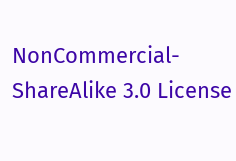NonCommercial-ShareAlike 3.0 License